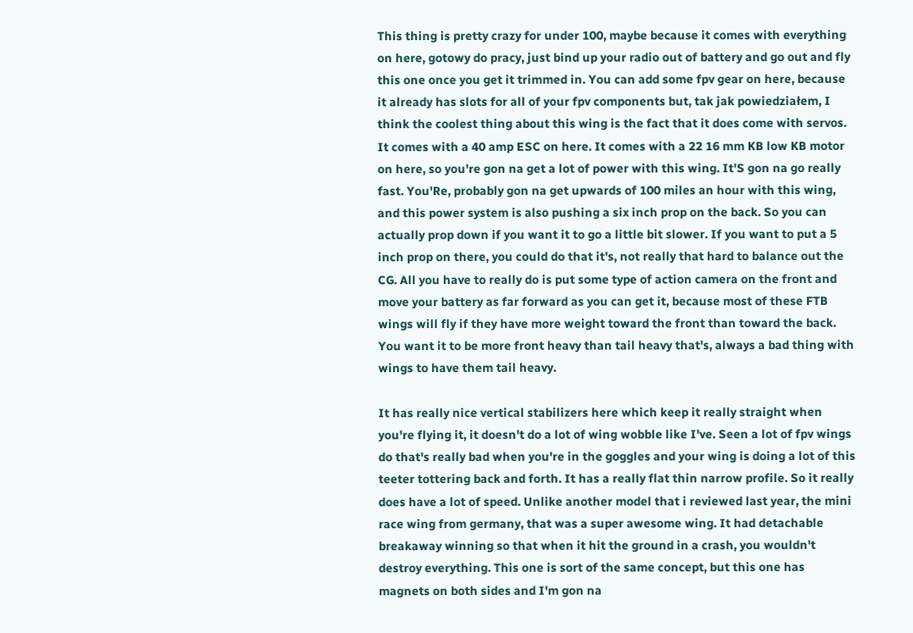This thing is pretty crazy for under 100, maybe because it comes with everything on here, gotowy do pracy, just bind up your radio out of battery and go out and fly this one once you get it trimmed in. You can add some fpv gear on here, because it already has slots for all of your fpv components but, tak jak powiedziałem, I think the coolest thing about this wing is the fact that it does come with servos. It comes with a 40 amp ESC on here. It comes with a 22 16 mm KB low KB motor on here, so you're gon na get a lot of power with this wing. It'S gon na go really fast. You'Re, probably gon na get upwards of 100 miles an hour with this wing, and this power system is also pushing a six inch prop on the back. So you can actually prop down if you want it to go a little bit slower. If you want to put a 5 inch prop on there, you could do that it's, not really that hard to balance out the CG. All you have to really do is put some type of action camera on the front and move your battery as far forward as you can get it, because most of these FTB wings will fly if they have more weight toward the front than toward the back. You want it to be more front heavy than tail heavy that's, always a bad thing with wings to have them tail heavy.

It has really nice vertical stabilizers here which keep it really straight when you're flying it, it doesn't do a lot of wing wobble like I've. Seen a lot of fpv wings do that's really bad when you're in the goggles and your wing is doing a lot of this teeter tottering back and forth. It has a really flat thin narrow profile. So it really does have a lot of speed. Unlike another model that i reviewed last year, the mini race wing from germany, that was a super awesome wing. It had detachable breakaway winning so that when it hit the ground in a crash, you wouldn't destroy everything. This one is sort of the same concept, but this one has magnets on both sides and I'm gon na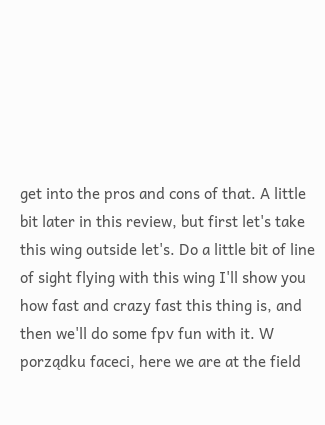get into the pros and cons of that. A little bit later in this review, but first let's take this wing outside let's. Do a little bit of line of sight flying with this wing I'll show you how fast and crazy fast this thing is, and then we'll do some fpv fun with it. W porządku faceci, here we are at the field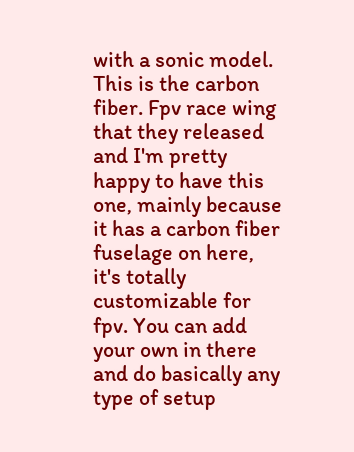with a sonic model. This is the carbon fiber. Fpv race wing that they released and I'm pretty happy to have this one, mainly because it has a carbon fiber fuselage on here, it's totally customizable for fpv. You can add your own in there and do basically any type of setup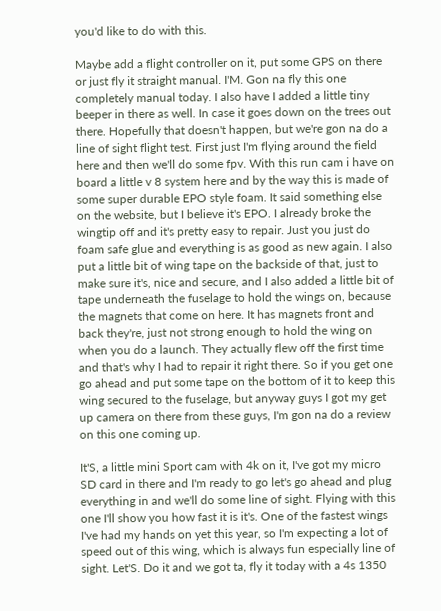you'd like to do with this.

Maybe add a flight controller on it, put some GPS on there or just fly it straight manual. I'M. Gon na fly this one completely manual today. I also have I added a little tiny beeper in there as well. In case it goes down on the trees out there. Hopefully that doesn't happen, but we're gon na do a line of sight flight test. First just I'm flying around the field here and then we'll do some fpv. With this run cam i have on board a little v 8 system here and by the way this is made of some super durable EPO style foam. It said something else on the website, but I believe it's EPO. I already broke the wingtip off and it's pretty easy to repair. Just you just do foam safe glue and everything is as good as new again. I also put a little bit of wing tape on the backside of that, just to make sure it's, nice and secure, and I also added a little bit of tape underneath the fuselage to hold the wings on, because the magnets that come on here. It has magnets front and back they're, just not strong enough to hold the wing on when you do a launch. They actually flew off the first time and that's why I had to repair it right there. So if you get one go ahead and put some tape on the bottom of it to keep this wing secured to the fuselage, but anyway guys I got my get up camera on there from these guys, I'm gon na do a review on this one coming up.

It'S, a little mini Sport cam with 4k on it, I've got my micro SD card in there and I'm ready to go let's go ahead and plug everything in and we'll do some line of sight. Flying with this one I'll show you how fast it is it's. One of the fastest wings I've had my hands on yet this year, so I'm expecting a lot of speed out of this wing, which is always fun especially line of sight. Let'S. Do it and we got ta, fly it today with a 4s 1350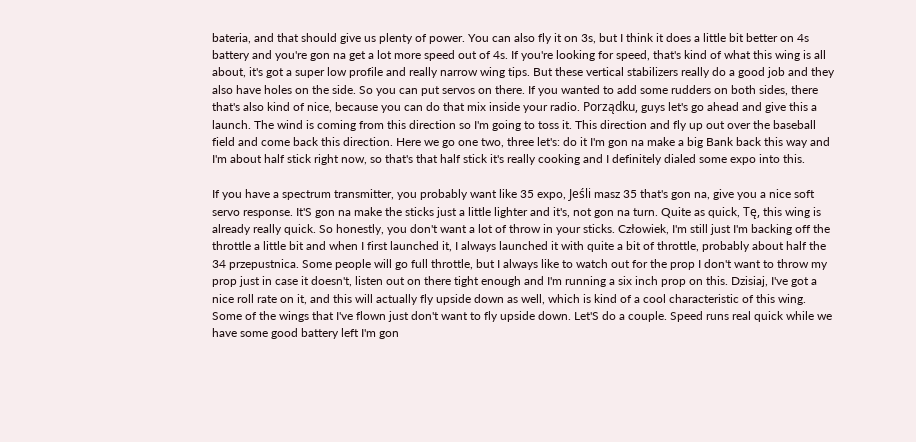bateria, and that should give us plenty of power. You can also fly it on 3s, but I think it does a little bit better on 4s battery and you're gon na get a lot more speed out of 4s. If you're looking for speed, that's kind of what this wing is all about, it's got a super low profile and really narrow wing tips. But these vertical stabilizers really do a good job and they also have holes on the side. So you can put servos on there. If you wanted to add some rudders on both sides, there that's also kind of nice, because you can do that mix inside your radio. Porządku, guys let's go ahead and give this a launch. The wind is coming from this direction so I'm going to toss it. This direction and fly up out over the baseball field and come back this direction. Here we go one two, three let's: do it I'm gon na make a big Bank back this way and I'm about half stick right now, so that's that half stick it's really cooking and I definitely dialed some expo into this.

If you have a spectrum transmitter, you probably want like 35 expo, Jeśli masz 35 that's gon na, give you a nice soft servo response. It'S gon na make the sticks just a little lighter and it's, not gon na turn. Quite as quick, Tę, this wing is already really quick. So honestly, you don't want a lot of throw in your sticks. Człowiek, I'm still just I'm backing off the throttle a little bit and when I first launched it, I always launched it with quite a bit of throttle, probably about half the 34 przepustnica. Some people will go full throttle, but I always like to watch out for the prop I don't want to throw my prop just in case it doesn't, listen out on there tight enough and I'm running a six inch prop on this. Dzisiaj, I've got a nice roll rate on it, and this will actually fly upside down as well, which is kind of a cool characteristic of this wing. Some of the wings that I've flown just don't want to fly upside down. Let'S do a couple. Speed runs real quick while we have some good battery left I'm gon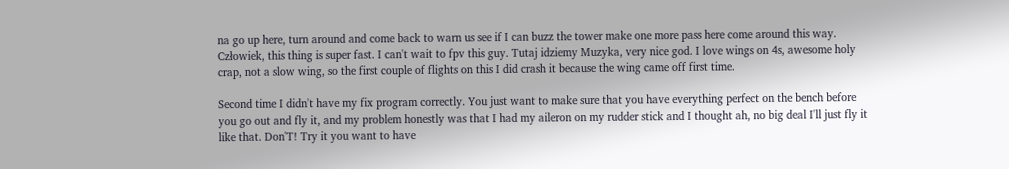na go up here, turn around and come back to warn us see if I can buzz the tower make one more pass here come around this way. Człowiek, this thing is super fast. I can't wait to fpv this guy. Tutaj idziemy Muzyka, very nice god. I love wings on 4s, awesome holy crap, not a slow wing, so the first couple of flights on this I did crash it because the wing came off first time.

Second time I didn't have my fix program correctly. You just want to make sure that you have everything perfect on the bench before you go out and fly it, and my problem honestly was that I had my aileron on my rudder stick and I thought ah, no big deal I'll just fly it like that. Don'T! Try it you want to have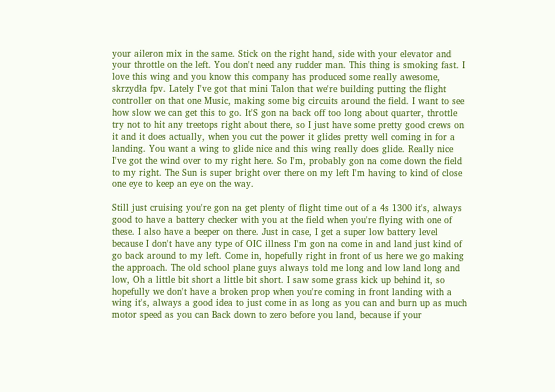your aileron mix in the same. Stick on the right hand, side with your elevator and your throttle on the left. You don't need any rudder man. This thing is smoking fast. I love this wing and you know this company has produced some really awesome, skrzydła fpv. Lately I've got that mini Talon that we're building putting the flight controller on that one Music, making some big circuits around the field. I want to see how slow we can get this to go. It'S gon na back off too long about quarter, throttle try not to hit any treetops right about there, so I just have some pretty good crews on it and it does actually, when you cut the power it glides pretty well coming in for a landing. You want a wing to glide nice and this wing really does glide. Really nice I've got the wind over to my right here. So I'm, probably gon na come down the field to my right. The Sun is super bright over there on my left I'm having to kind of close one eye to keep an eye on the way.

Still just cruising you're gon na get plenty of flight time out of a 4s 1300 it's, always good to have a battery checker with you at the field when you're flying with one of these. I also have a beeper on there. Just in case, I get a super low battery level because I don't have any type of OIC illness I'm gon na come in and land just kind of go back around to my left. Come in, hopefully right in front of us here we go making the approach. The old school plane guys always told me long and low land long and low, Oh a little bit short a little bit short. I saw some grass kick up behind it, so hopefully we don't have a broken prop when you're coming in front landing with a wing it's, always a good idea to just come in as long as you can and burn up as much motor speed as you can Back down to zero before you land, because if your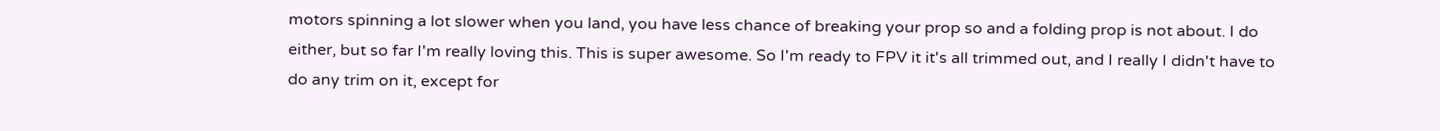motors spinning a lot slower when you land, you have less chance of breaking your prop so and a folding prop is not about. I do either, but so far I'm really loving this. This is super awesome. So I'm ready to FPV it it's all trimmed out, and I really I didn't have to do any trim on it, except for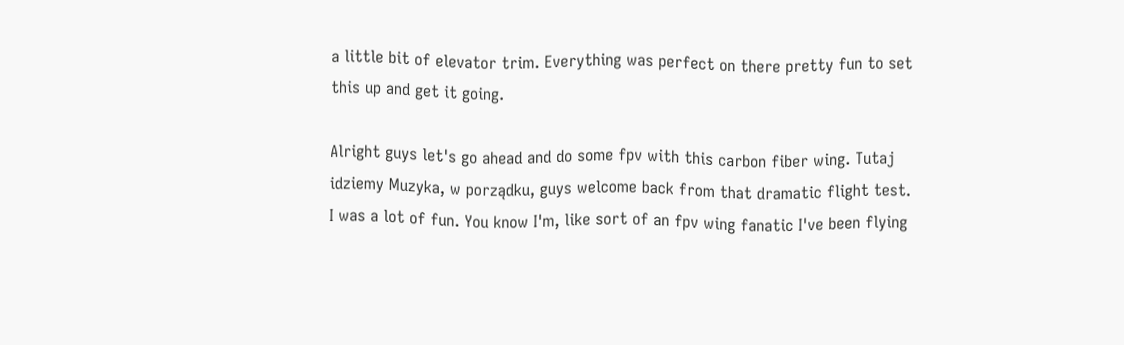a little bit of elevator trim. Everything was perfect on there pretty fun to set this up and get it going.

Alright guys let's go ahead and do some fpv with this carbon fiber wing. Tutaj idziemy Muzyka, w porządku, guys welcome back from that dramatic flight test. I was a lot of fun. You know I'm, like sort of an fpv wing fanatic I've been flying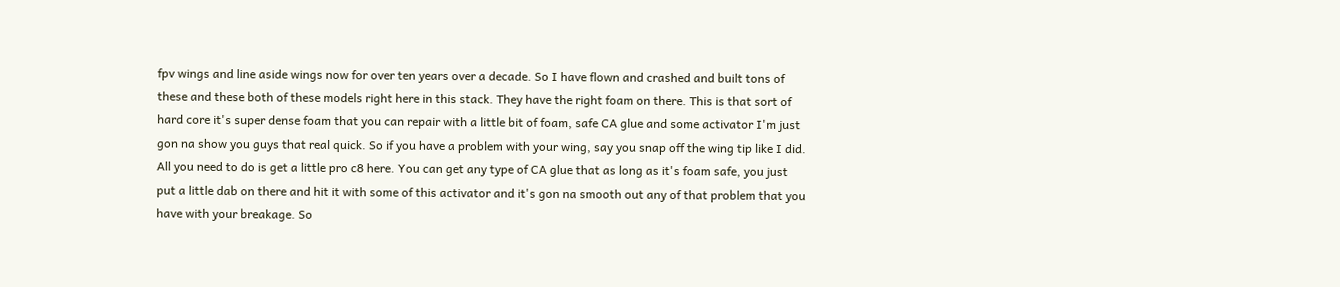fpv wings and line aside wings now for over ten years over a decade. So I have flown and crashed and built tons of these and these both of these models right here in this stack. They have the right foam on there. This is that sort of hard core it's super dense foam that you can repair with a little bit of foam, safe CA glue and some activator I'm just gon na show you guys that real quick. So if you have a problem with your wing, say you snap off the wing tip like I did. All you need to do is get a little pro c8 here. You can get any type of CA glue that as long as it's foam safe, you just put a little dab on there and hit it with some of this activator and it's gon na smooth out any of that problem that you have with your breakage. So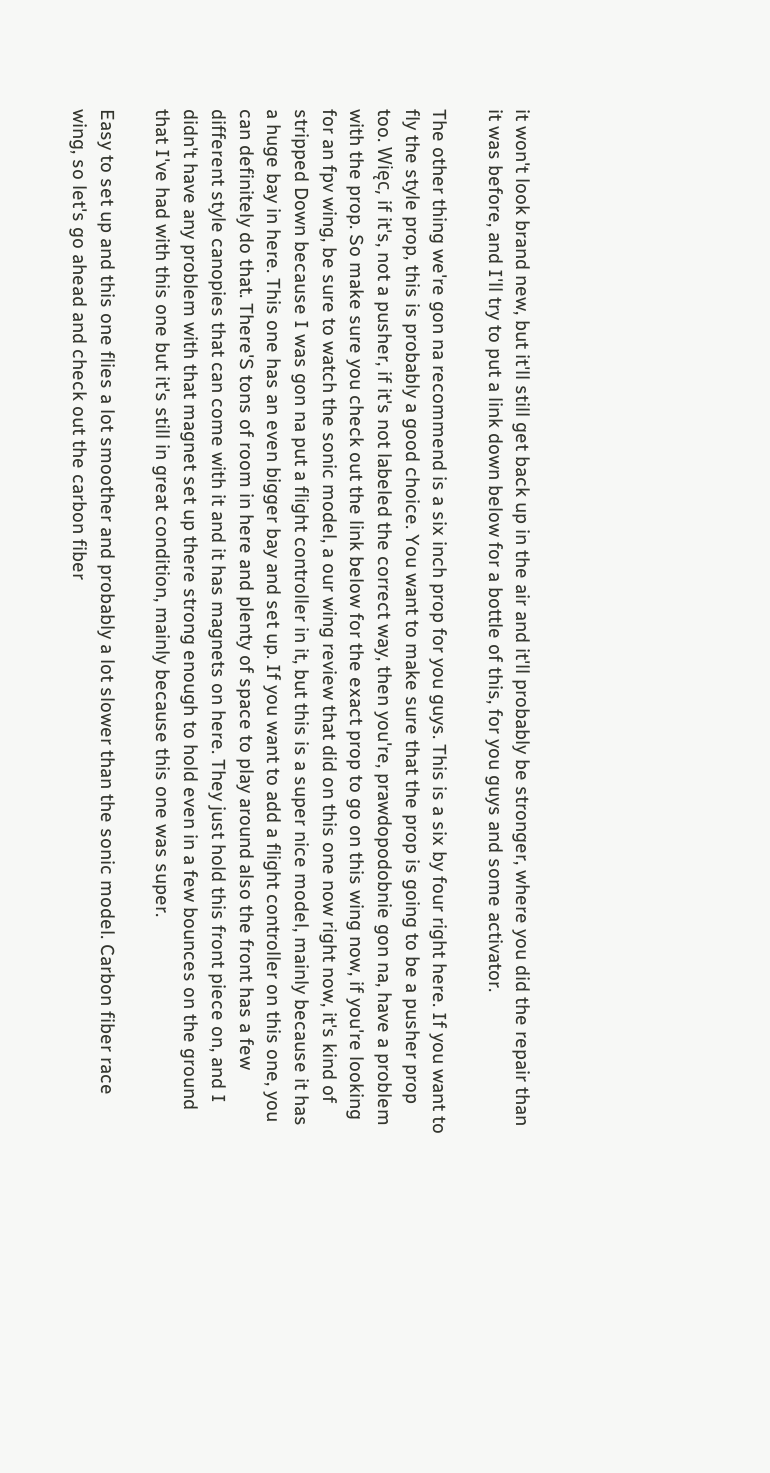it won't look brand new, but it'll still get back up in the air and it'll probably be stronger, where you did the repair than it was before, and I'll try to put a link down below for a bottle of this, for you guys and some activator.

The other thing we're gon na recommend is a six inch prop for you guys. This is a six by four right here. If you want to fly the style prop, this is probably a good choice. You want to make sure that the prop is going to be a pusher prop too. Więc, if it's, not a pusher, if it's not labeled the correct way, then you're, prawdopodobnie gon na, have a problem with the prop. So make sure you check out the link below for the exact prop to go on this wing now, if you're looking for an fpv wing, be sure to watch the sonic model, a our wing review that did on this one now right now, it's kind of stripped Down because I was gon na put a flight controller in it, but this is a super nice model, mainly because it has a huge bay in here. This one has an even bigger bay and set up. If you want to add a flight controller on this one, you can definitely do that. There'S tons of room in here and plenty of space to play around also the front has a few different style canopies that can come with it and it has magnets on here. They just hold this front piece on, and I didn't have any problem with that magnet set up there strong enough to hold even in a few bounces on the ground that I've had with this one but it's still in great condition, mainly because this one was super.

Easy to set up and this one flies a lot smoother and probably a lot slower than the sonic model. Carbon fiber race wing, so let's go ahead and check out the carbon fiber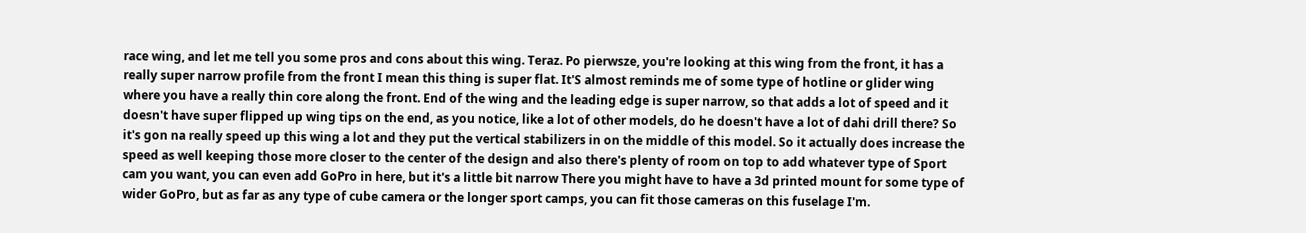race wing, and let me tell you some pros and cons about this wing. Teraz. Po pierwsze, you're looking at this wing from the front, it has a really super narrow profile from the front I mean this thing is super flat. It'S almost reminds me of some type of hotline or glider wing where you have a really thin core along the front. End of the wing and the leading edge is super narrow, so that adds a lot of speed and it doesn't have super flipped up wing tips on the end, as you notice, like a lot of other models, do he doesn't have a lot of dahi drill there? So it's gon na really speed up this wing a lot and they put the vertical stabilizers in on the middle of this model. So it actually does increase the speed as well keeping those more closer to the center of the design and also there's plenty of room on top to add whatever type of Sport cam you want, you can even add GoPro in here, but it's a little bit narrow There you might have to have a 3d printed mount for some type of wider GoPro, but as far as any type of cube camera or the longer sport camps, you can fit those cameras on this fuselage I'm.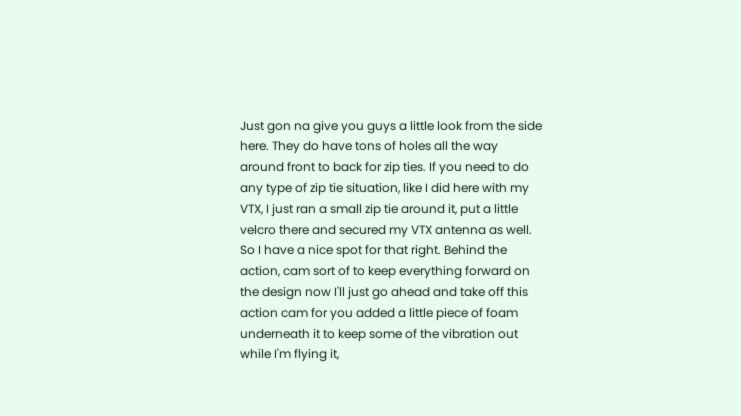Just gon na give you guys a little look from the side here. They do have tons of holes all the way around front to back for zip ties. If you need to do any type of zip tie situation, like I did here with my VTX, I just ran a small zip tie around it, put a little velcro there and secured my VTX antenna as well. So I have a nice spot for that right. Behind the action, cam sort of to keep everything forward on the design now I'll just go ahead and take off this action cam for you added a little piece of foam underneath it to keep some of the vibration out while I'm flying it,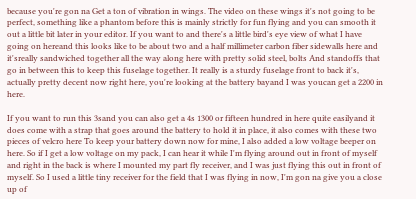because you're gon na Get a ton of vibration in wings. The video on these wings it's not going to be perfect, something like a phantom before this is mainly strictly for fun flying and you can smooth it out a little bit later in your editor. If you want to and there's a little bird's eye view of what I have going on hereand this looks like to be about two and a half millimeter carbon fiber sidewalls here and it'sreally sandwiched together all the way along here with pretty solid steel, bolts And standoffs that go in between this to keep this fuselage together. It really is a sturdy fuselage front to back it's, actually pretty decent now right here, you're looking at the battery bayand I was youcan get a 2200 in here.

If you want to run this 3sand you can also get a 4s 1300 or fifteen hundred in here quite easilyand it does come with a strap that goes around the battery to hold it in place, it also comes with these two pieces of velcro here To keep your battery down now for mine, I also added a low voltage beeper on here. So if I get a low voltage on my pack, I can hear it while I'm flying around out in front of myself and right in the back is where I mounted my part fly receiver, and I was just flying this out in front of myself. So I used a little tiny receiver for the field that I was flying in now, I'm gon na give you a close up of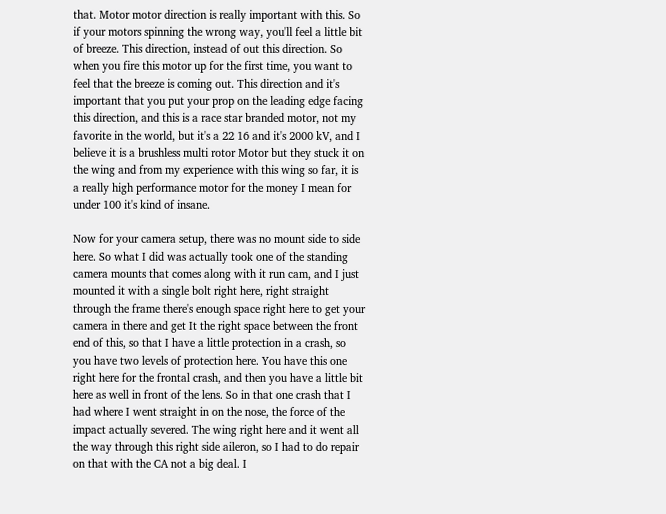that. Motor motor direction is really important with this. So if your motors spinning the wrong way, you'll feel a little bit of breeze. This direction, instead of out this direction. So when you fire this motor up for the first time, you want to feel that the breeze is coming out. This direction and it's important that you put your prop on the leading edge facing this direction, and this is a race star branded motor, not my favorite in the world, but it's a 22 16 and it's 2000 kV, and I believe it is a brushless multi rotor Motor but they stuck it on the wing and from my experience with this wing so far, it is a really high performance motor for the money I mean for under 100 it's kind of insane.

Now for your camera setup, there was no mount side to side here. So what I did was actually took one of the standing camera mounts that comes along with it run cam, and I just mounted it with a single bolt right here, right straight through the frame there's enough space right here to get your camera in there and get It the right space between the front end of this, so that I have a little protection in a crash, so you have two levels of protection here. You have this one right here for the frontal crash, and then you have a little bit here as well in front of the lens. So in that one crash that I had where I went straight in on the nose, the force of the impact actually severed. The wing right here and it went all the way through this right side aileron, so I had to do repair on that with the CA not a big deal. I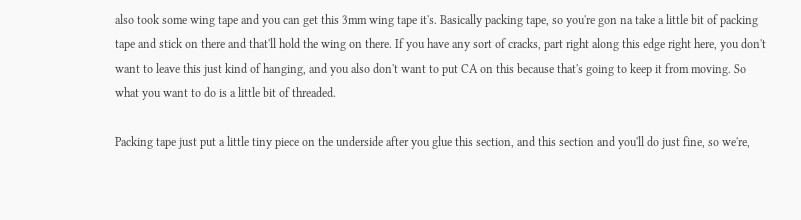also took some wing tape and you can get this 3mm wing tape it's. Basically packing tape, so you're gon na take a little bit of packing tape and stick on there and that'll hold the wing on there. If you have any sort of cracks, part right along this edge right here, you don't want to leave this just kind of hanging, and you also don't want to put CA on this because that's going to keep it from moving. So what you want to do is a little bit of threaded.

Packing tape just put a little tiny piece on the underside after you glue this section, and this section and you'll do just fine, so we're,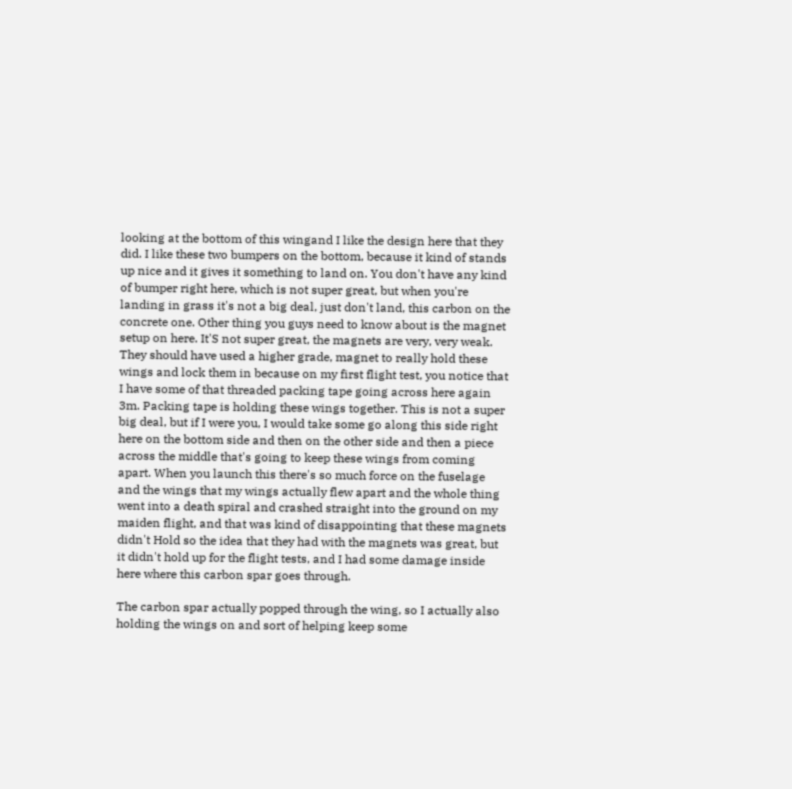looking at the bottom of this wingand I like the design here that they did. I like these two bumpers on the bottom, because it kind of stands up nice and it gives it something to land on. You don't have any kind of bumper right here, which is not super great, but when you're landing in grass it's not a big deal, just don't land, this carbon on the concrete one. Other thing you guys need to know about is the magnet setup on here. It'S not super great, the magnets are very, very weak. They should have used a higher grade, magnet to really hold these wings and lock them in because on my first flight test, you notice that I have some of that threaded packing tape going across here again 3m. Packing tape is holding these wings together. This is not a super big deal, but if I were you, I would take some go along this side right here on the bottom side and then on the other side and then a piece across the middle that's going to keep these wings from coming apart. When you launch this there's so much force on the fuselage and the wings that my wings actually flew apart and the whole thing went into a death spiral and crashed straight into the ground on my maiden flight, and that was kind of disappointing that these magnets didn't Hold so the idea that they had with the magnets was great, but it didn't hold up for the flight tests, and I had some damage inside here where this carbon spar goes through.

The carbon spar actually popped through the wing, so I actually also holding the wings on and sort of helping keep some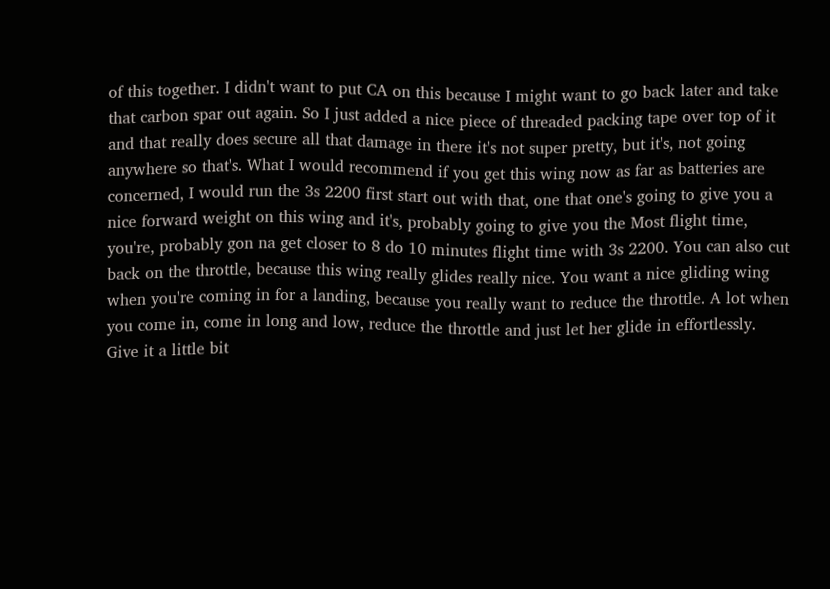of this together. I didn't want to put CA on this because I might want to go back later and take that carbon spar out again. So I just added a nice piece of threaded packing tape over top of it and that really does secure all that damage in there it's not super pretty, but it's, not going anywhere so that's. What I would recommend if you get this wing now as far as batteries are concerned, I would run the 3s 2200 first start out with that, one that one's going to give you a nice forward weight on this wing and it's, probably going to give you the Most flight time, you're, probably gon na get closer to 8 do 10 minutes flight time with 3s 2200. You can also cut back on the throttle, because this wing really glides really nice. You want a nice gliding wing when you're coming in for a landing, because you really want to reduce the throttle. A lot when you come in, come in long and low, reduce the throttle and just let her glide in effortlessly. Give it a little bit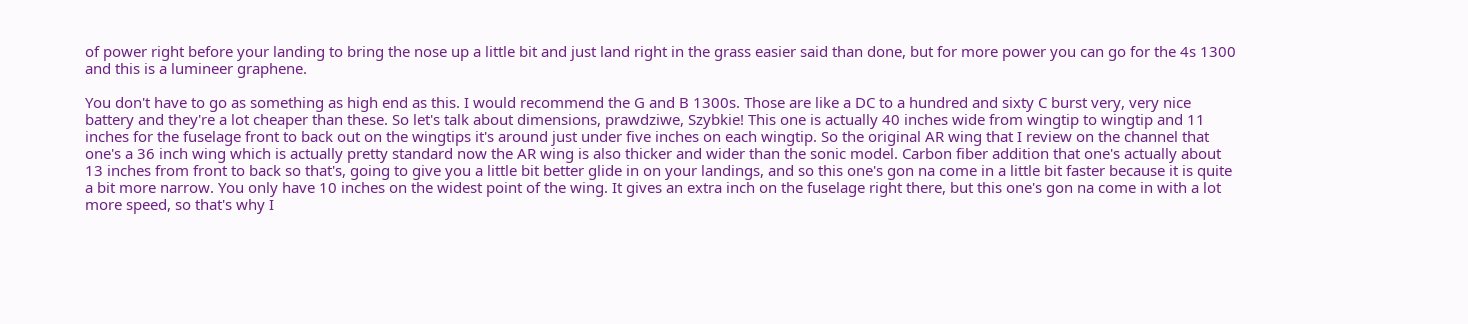of power right before your landing to bring the nose up a little bit and just land right in the grass easier said than done, but for more power you can go for the 4s 1300 and this is a lumineer graphene.

You don't have to go as something as high end as this. I would recommend the G and B 1300s. Those are like a DC to a hundred and sixty C burst very, very nice battery and they're a lot cheaper than these. So let's talk about dimensions, prawdziwe, Szybkie! This one is actually 40 inches wide from wingtip to wingtip and 11 inches for the fuselage front to back out on the wingtips it's around just under five inches on each wingtip. So the original AR wing that I review on the channel that one's a 36 inch wing which is actually pretty standard now the AR wing is also thicker and wider than the sonic model. Carbon fiber addition that one's actually about 13 inches from front to back so that's, going to give you a little bit better glide in on your landings, and so this one's gon na come in a little bit faster because it is quite a bit more narrow. You only have 10 inches on the widest point of the wing. It gives an extra inch on the fuselage right there, but this one's gon na come in with a lot more speed, so that's why I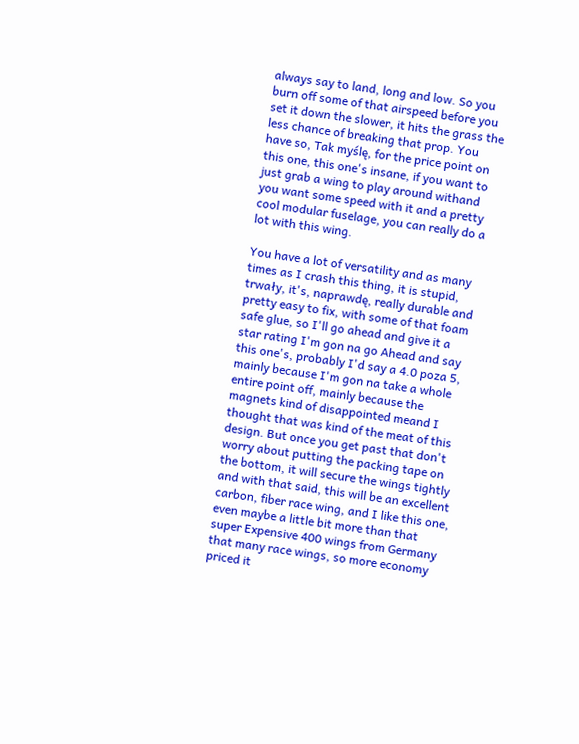always say to land, long and low. So you burn off some of that airspeed before you set it down the slower, it hits the grass the less chance of breaking that prop. You have so, Tak myślę, for the price point on this one, this one's insane, if you want to just grab a wing to play around withand you want some speed with it and a pretty cool modular fuselage, you can really do a lot with this wing.

You have a lot of versatility and as many times as I crash this thing, it is stupid, trwały, it's, naprawdę, really durable and pretty easy to fix, with some of that foam safe glue, so I'll go ahead and give it a star rating I'm gon na go Ahead and say this one's, probably I'd say a 4.0 poza 5, mainly because I'm gon na take a whole entire point off, mainly because the magnets kind of disappointed meand I thought that was kind of the meat of this design. But once you get past that don't worry about putting the packing tape on the bottom, it will secure the wings tightly and with that said, this will be an excellent carbon, fiber race wing, and I like this one, even maybe a little bit more than that super Expensive 400 wings from Germany that many race wings, so more economy priced it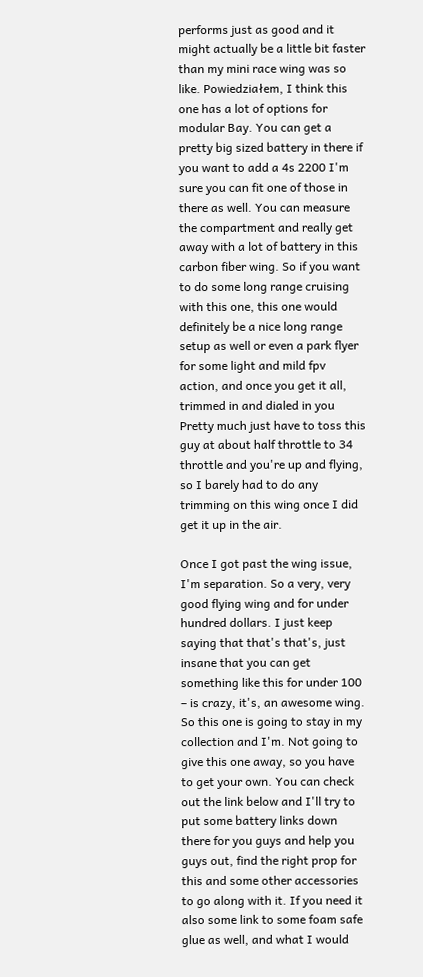performs just as good and it might actually be a little bit faster than my mini race wing was so like. Powiedziałem, I think this one has a lot of options for modular Bay. You can get a pretty big sized battery in there if you want to add a 4s 2200 I'm sure you can fit one of those in there as well. You can measure the compartment and really get away with a lot of battery in this carbon fiber wing. So if you want to do some long range cruising with this one, this one would definitely be a nice long range setup as well or even a park flyer for some light and mild fpv action, and once you get it all, trimmed in and dialed in you Pretty much just have to toss this guy at about half throttle to 34 throttle and you're up and flying, so I barely had to do any trimming on this wing once I did get it up in the air.

Once I got past the wing issue, I'm separation. So a very, very good flying wing and for under hundred dollars. I just keep saying that that's that's, just insane that you can get something like this for under 100 – is crazy, it's, an awesome wing. So this one is going to stay in my collection and I'm. Not going to give this one away, so you have to get your own. You can check out the link below and I'll try to put some battery links down there for you guys and help you guys out, find the right prop for this and some other accessories to go along with it. If you need it also some link to some foam safe glue as well, and what I would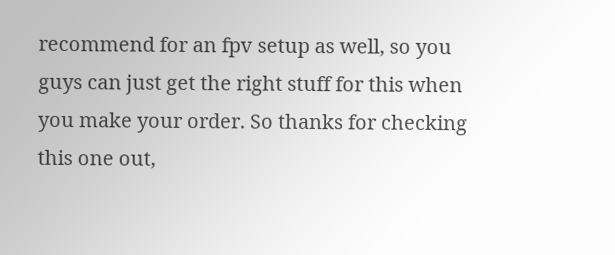recommend for an fpv setup as well, so you guys can just get the right stuff for this when you make your order. So thanks for checking this one out,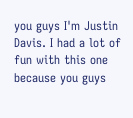you guys I'm Justin Davis. I had a lot of fun with this one because you guys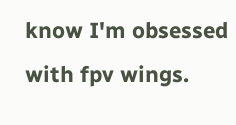know I'm obsessed with fpv wings.